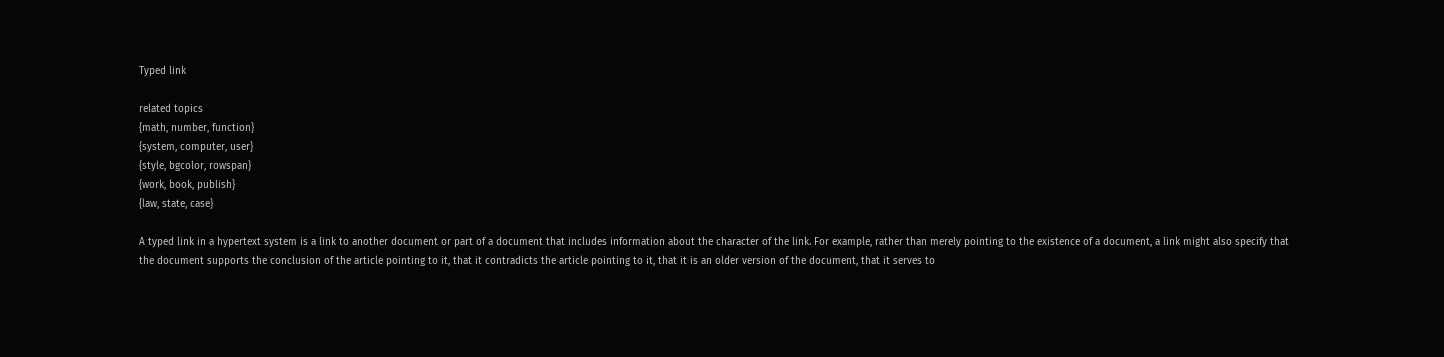Typed link

related topics
{math, number, function}
{system, computer, user}
{style, bgcolor, rowspan}
{work, book, publish}
{law, state, case}

A typed link in a hypertext system is a link to another document or part of a document that includes information about the character of the link. For example, rather than merely pointing to the existence of a document, a link might also specify that the document supports the conclusion of the article pointing to it, that it contradicts the article pointing to it, that it is an older version of the document, that it serves to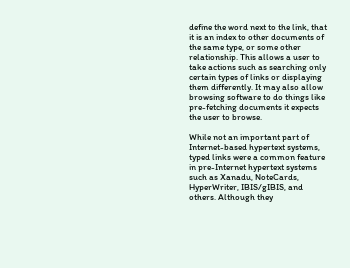define the word next to the link, that it is an index to other documents of the same type, or some other relationship. This allows a user to take actions such as searching only certain types of links or displaying them differently. It may also allow browsing software to do things like pre-fetching documents it expects the user to browse.

While not an important part of Internet-based hypertext systems, typed links were a common feature in pre-Internet hypertext systems such as Xanadu, NoteCards, HyperWriter, IBIS/gIBIS, and others. Although they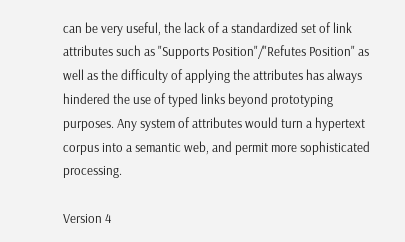can be very useful, the lack of a standardized set of link attributes such as "Supports Position"/"Refutes Position" as well as the difficulty of applying the attributes has always hindered the use of typed links beyond prototyping purposes. Any system of attributes would turn a hypertext corpus into a semantic web, and permit more sophisticated processing.

Version 4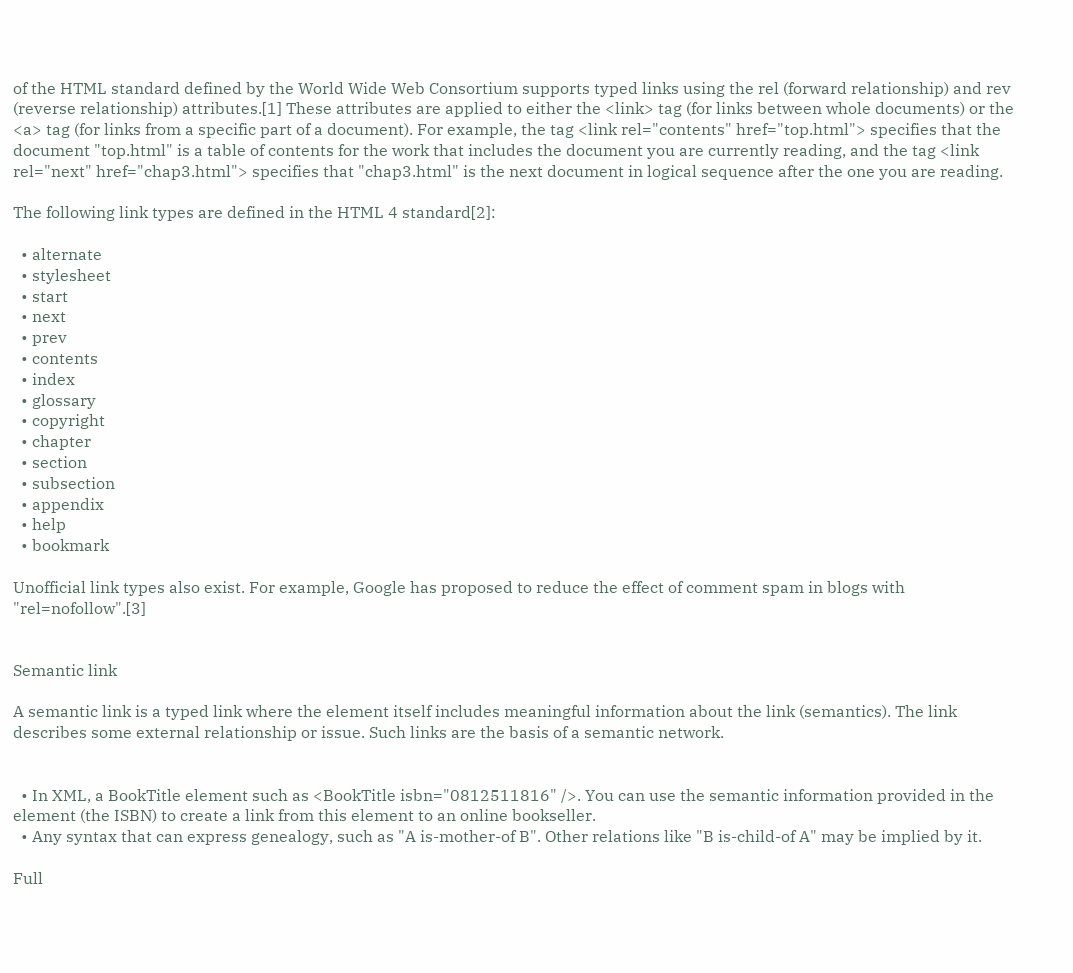of the HTML standard defined by the World Wide Web Consortium supports typed links using the rel (forward relationship) and rev (reverse relationship) attributes.[1] These attributes are applied to either the <link> tag (for links between whole documents) or the <a> tag (for links from a specific part of a document). For example, the tag <link rel="contents" href="top.html"> specifies that the document "top.html" is a table of contents for the work that includes the document you are currently reading, and the tag <link rel="next" href="chap3.html"> specifies that "chap3.html" is the next document in logical sequence after the one you are reading.

The following link types are defined in the HTML 4 standard[2]:

  • alternate
  • stylesheet
  • start
  • next
  • prev
  • contents
  • index
  • glossary
  • copyright
  • chapter
  • section
  • subsection
  • appendix
  • help
  • bookmark

Unofficial link types also exist. For example, Google has proposed to reduce the effect of comment spam in blogs with "rel=nofollow".[3]


Semantic link

A semantic link is a typed link where the element itself includes meaningful information about the link (semantics). The link describes some external relationship or issue. Such links are the basis of a semantic network.


  • In XML, a BookTitle element such as <BookTitle isbn="0812511816" />. You can use the semantic information provided in the element (the ISBN) to create a link from this element to an online bookseller.
  • Any syntax that can express genealogy, such as "A is-mother-of B". Other relations like "B is-child-of A" may be implied by it.

Full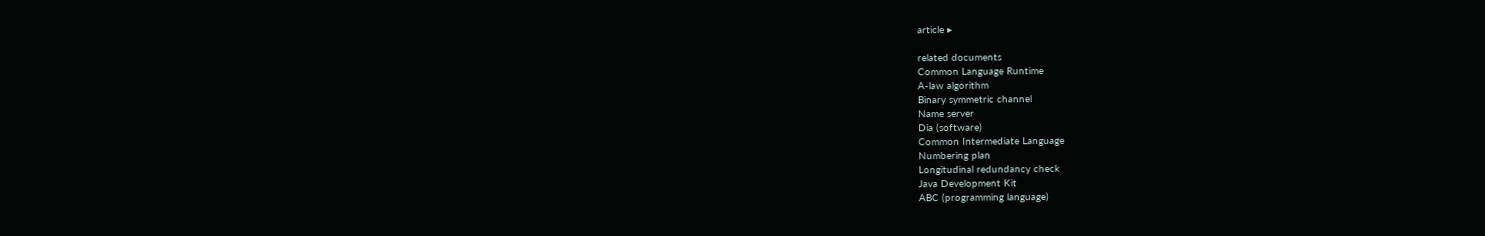article ▸

related documents
Common Language Runtime
A-law algorithm
Binary symmetric channel
Name server
Dia (software)
Common Intermediate Language
Numbering plan
Longitudinal redundancy check
Java Development Kit
ABC (programming language)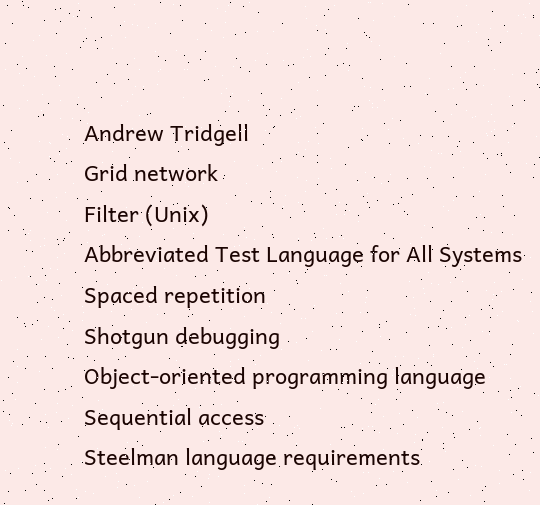Andrew Tridgell
Grid network
Filter (Unix)
Abbreviated Test Language for All Systems
Spaced repetition
Shotgun debugging
Object-oriented programming language
Sequential access
Steelman language requirements